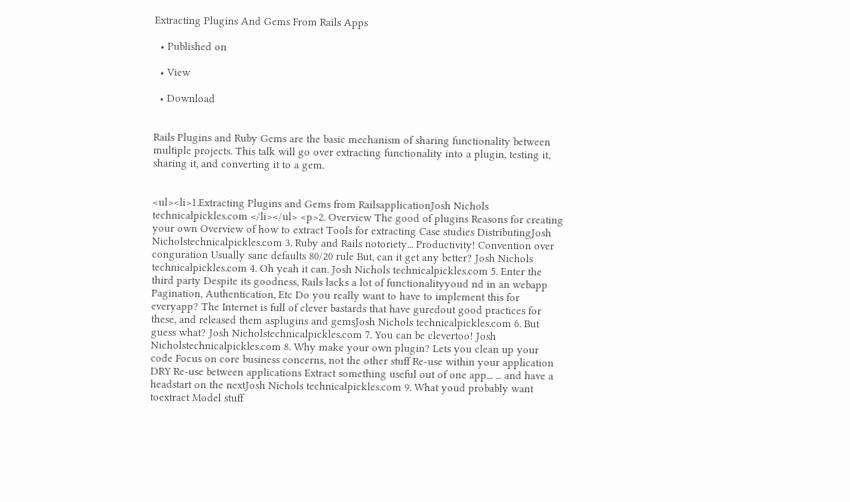Extracting Plugins And Gems From Rails Apps

  • Published on

  • View

  • Download


Rails Plugins and Ruby Gems are the basic mechanism of sharing functionality between multiple projects. This talk will go over extracting functionality into a plugin, testing it, sharing it, and converting it to a gem.


<ul><li>1.Extracting Plugins and Gems from RailsapplicationJosh Nichols technicalpickles.com </li></ul> <p>2. Overview The good of plugins Reasons for creating your own Overview of how to extract Tools for extracting Case studies DistributingJosh Nicholstechnicalpickles.com 3. Ruby and Rails notoriety... Productivity! Convention over conguration Usually sane defaults 80/20 rule But, can it get any better? Josh Nichols technicalpickles.com 4. Oh yeah it can. Josh Nichols technicalpickles.com 5. Enter the third party Despite its goodness, Rails lacks a lot of functionalityyoud nd in an webapp Pagination, Authentication, Etc Do you really want to have to implement this for everyapp? The Internet is full of clever bastards that have guredout good practices for these, and released them asplugins and gemsJosh Nichols technicalpickles.com 6. But guess what? Josh Nicholstechnicalpickles.com 7. You can be clevertoo! Josh Nicholstechnicalpickles.com 8. Why make your own plugin? Lets you clean up your code Focus on core business concerns, not the other stuff Re-use within your application DRY Re-use between applications Extract something useful out of one app... ... and have a headstart on the nextJosh Nichols technicalpickles.com 9. What youd probably want toextract Model stuff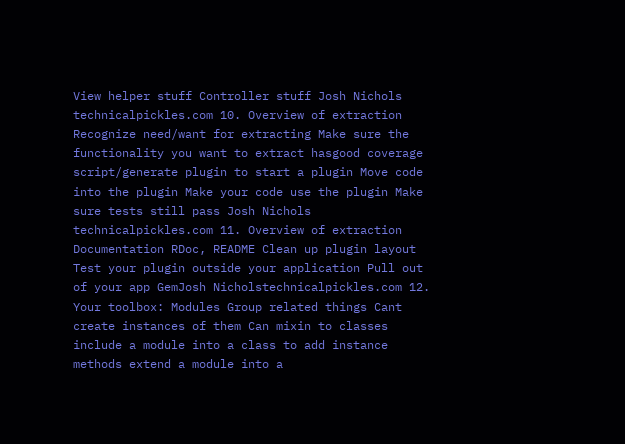View helper stuff Controller stuff Josh Nichols technicalpickles.com 10. Overview of extraction Recognize need/want for extracting Make sure the functionality you want to extract hasgood coverage script/generate plugin to start a plugin Move code into the plugin Make your code use the plugin Make sure tests still pass Josh Nichols technicalpickles.com 11. Overview of extraction Documentation RDoc, README Clean up plugin layout Test your plugin outside your application Pull out of your app GemJosh Nicholstechnicalpickles.com 12. Your toolbox: Modules Group related things Cant create instances of them Can mixin to classes include a module into a class to add instance methods extend a module into a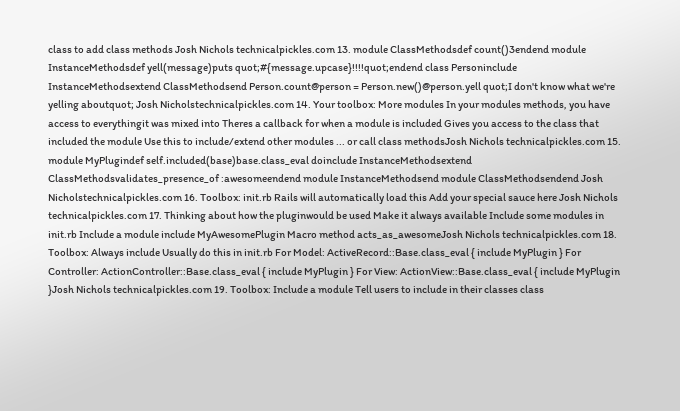class to add class methods Josh Nichols technicalpickles.com 13. module ClassMethodsdef count()3endend module InstanceMethodsdef yell(message)puts quot;#{message.upcase}!!!!quot;endend class Personinclude InstanceMethodsextend ClassMethodsend Person.count@person = Person.new()@person.yell quot;I don't know what we're yelling aboutquot; Josh Nicholstechnicalpickles.com 14. Your toolbox: More modules In your modules methods, you have access to everythingit was mixed into Theres a callback for when a module is included Gives you access to the class that included the module Use this to include/extend other modules ... or call class methodsJosh Nichols technicalpickles.com 15. module MyPlugindef self.included(base)base.class_eval doinclude InstanceMethodsextend ClassMethodsvalidates_presence_of :awesomeendend module InstanceMethodsend module ClassMethodsendend Josh Nicholstechnicalpickles.com 16. Toolbox: init.rb Rails will automatically load this Add your special sauce here Josh Nichols technicalpickles.com 17. Thinking about how the pluginwould be used Make it always available Include some modules in init.rb Include a module include MyAwesomePlugin Macro method acts_as_awesomeJosh Nichols technicalpickles.com 18. Toolbox: Always include Usually do this in init.rb For Model: ActiveRecord::Base.class_eval { include MyPlugin } For Controller: ActionController::Base.class_eval { include MyPlugin } For View: ActionView::Base.class_eval { include MyPlugin }Josh Nichols technicalpickles.com 19. Toolbox: Include a module Tell users to include in their classes class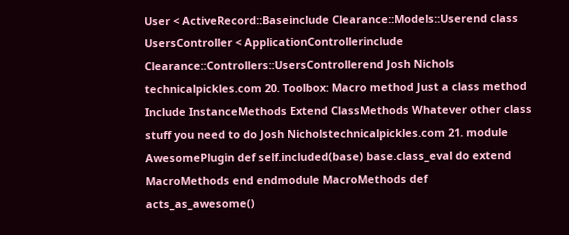User < ActiveRecord::Baseinclude Clearance::Models::Userend class UsersController < ApplicationControllerinclude Clearance::Controllers::UsersControllerend Josh Nichols technicalpickles.com 20. Toolbox: Macro method Just a class method Include InstanceMethods Extend ClassMethods Whatever other class stuff you need to do Josh Nicholstechnicalpickles.com 21. module AwesomePlugin def self.included(base) base.class_eval do extend MacroMethods end endmodule MacroMethods def acts_as_awesome()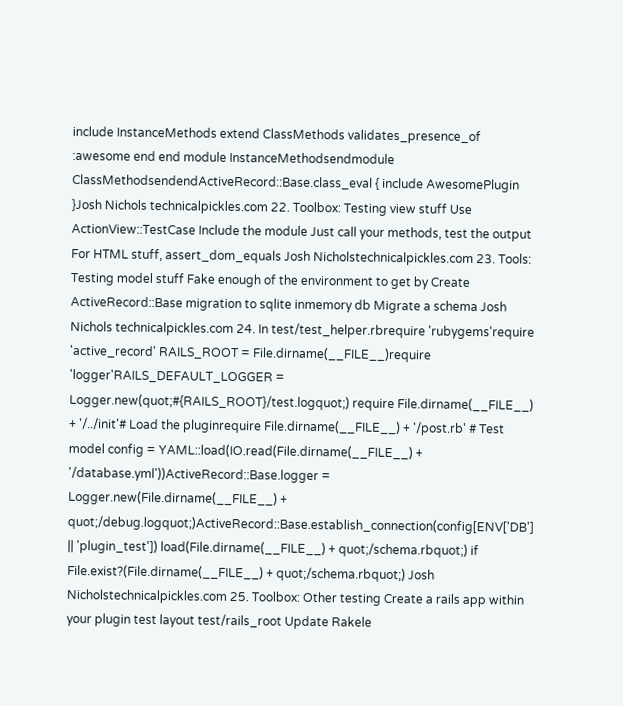include InstanceMethods extend ClassMethods validates_presence_of :awesome end end module InstanceMethodsendmodule ClassMethodsendendActiveRecord::Base.class_eval { include AwesomePlugin }Josh Nichols technicalpickles.com 22. Toolbox: Testing view stuff Use ActionView::TestCase Include the module Just call your methods, test the output For HTML stuff, assert_dom_equals Josh Nicholstechnicalpickles.com 23. Tools: Testing model stuff Fake enough of the environment to get by Create ActiveRecord::Base migration to sqlite inmemory db Migrate a schema Josh Nichols technicalpickles.com 24. In test/test_helper.rbrequire 'rubygems'require 'active_record' RAILS_ROOT = File.dirname(__FILE__)require 'logger'RAILS_DEFAULT_LOGGER = Logger.new(quot;#{RAILS_ROOT}/test.logquot;) require File.dirname(__FILE__) + '/../init'# Load the pluginrequire File.dirname(__FILE__) + '/post.rb' # Test model config = YAML::load(IO.read(File.dirname(__FILE__) + '/database.yml'))ActiveRecord::Base.logger = Logger.new(File.dirname(__FILE__) + quot;/debug.logquot;)ActiveRecord::Base.establish_connection(config[ENV['DB'] || 'plugin_test']) load(File.dirname(__FILE__) + quot;/schema.rbquot;) if File.exist?(File.dirname(__FILE__) + quot;/schema.rbquot;) Josh Nicholstechnicalpickles.com 25. Toolbox: Other testing Create a rails app within your plugin test layout test/rails_root Update Rakele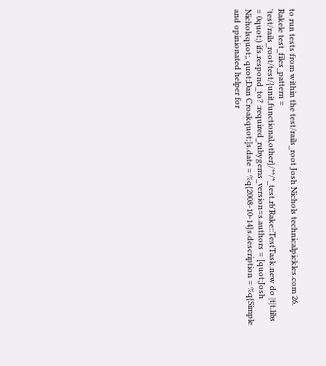to run tests from within the test/rails_root Josh Nichols technicalpickles.com 26. Rakele test_files_pattern = 'test/rails_root/test/{unit,functional,other}/**/*_test.rb'Rake::TestTask.new do |t|t.libs = 0quot;) ifs.respond_to? :required_rubygems_version=s.authors = [quot;Josh Nicholsquot;, quot;Dan Croakquot;]s.date = %q{2008-10-14}s.description = %q{Simple and opinionated helper for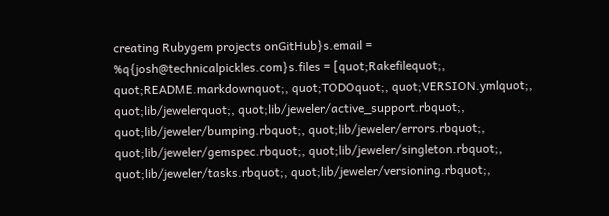creating Rubygem projects onGitHub}s.email = %q{josh@technicalpickles.com}s.files = [quot;Rakefilequot;, quot;README.markdownquot;, quot;TODOquot;, quot;VERSION.ymlquot;, quot;lib/jewelerquot;, quot;lib/jeweler/active_support.rbquot;, quot;lib/jeweler/bumping.rbquot;, quot;lib/jeweler/errors.rbquot;, quot;lib/jeweler/gemspec.rbquot;, quot;lib/jeweler/singleton.rbquot;, quot;lib/jeweler/tasks.rbquot;, quot;lib/jeweler/versioning.rbquot;,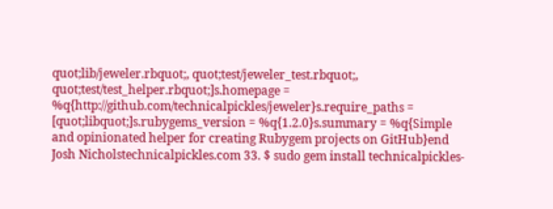quot;lib/jeweler.rbquot;, quot;test/jeweler_test.rbquot;, quot;test/test_helper.rbquot;]s.homepage = %q{http://github.com/technicalpickles/jeweler}s.require_paths = [quot;libquot;]s.rubygems_version = %q{1.2.0}s.summary = %q{Simple and opinionated helper for creating Rubygem projects on GitHub}end Josh Nicholstechnicalpickles.com 33. $ sudo gem install technicalpickles-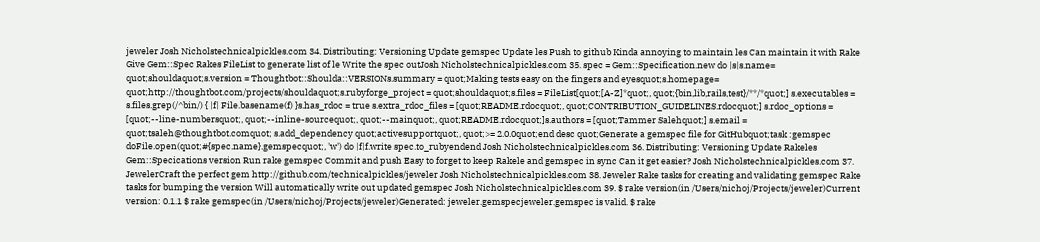jeweler Josh Nicholstechnicalpickles.com 34. Distributing: Versioning Update gemspec Update les Push to github Kinda annoying to maintain les Can maintain it with Rake Give Gem::Spec Rakes FileList to generate list of le Write the spec outJosh Nicholstechnicalpickles.com 35. spec = Gem::Specification.new do |s|s.name= quot;shouldaquot;s.version = Thoughtbot::Shoulda::VERSIONs.summary = quot;Making tests easy on the fingers and eyesquot;s.homepage= quot;http://thoughtbot.com/projects/shouldaquot;s.rubyforge_project = quot;shouldaquot;s.files = FileList[quot;[A-Z]*quot;, quot;{bin,lib,rails,test}/**/*quot;] s.executables = s.files.grep(/^bin/) { |f| File.basename(f) }s.has_rdoc = true s.extra_rdoc_files = [quot;README.rdocquot;, quot;CONTRIBUTION_GUIDELINES.rdocquot;] s.rdoc_options = [quot;--line-numbersquot;, quot;--inline-sourcequot;, quot;--mainquot;, quot;README.rdocquot;]s.authors = [quot;Tammer Salehquot;] s.email = quot;tsaleh@thoughtbot.comquot; s.add_dependency quot;activesupportquot;, quot;>= 2.0.0quot;end desc quot;Generate a gemspec file for GitHubquot;task :gemspec doFile.open(quot;#{spec.name}.gemspecquot;, 'w') do |f|f.write spec.to_rubyendend Josh Nicholstechnicalpickles.com 36. Distributing: Versioning Update Rakeles Gem::Specications version Run rake gemspec Commit and push Easy to forget to keep Rakele and gemspec in sync Can it get easier? Josh Nicholstechnicalpickles.com 37. JewelerCraft the perfect gem http://github.com/technicalpickles/jeweler Josh Nicholstechnicalpickles.com 38. Jeweler Rake tasks for creating and validating gemspec Rake tasks for bumping the version Will automatically write out updated gemspec Josh Nicholstechnicalpickles.com 39. $ rake version(in /Users/nichoj/Projects/jeweler)Current version: 0.1.1 $ rake gemspec(in /Users/nichoj/Projects/jeweler)Generated: jeweler.gemspecjeweler.gemspec is valid. $ rake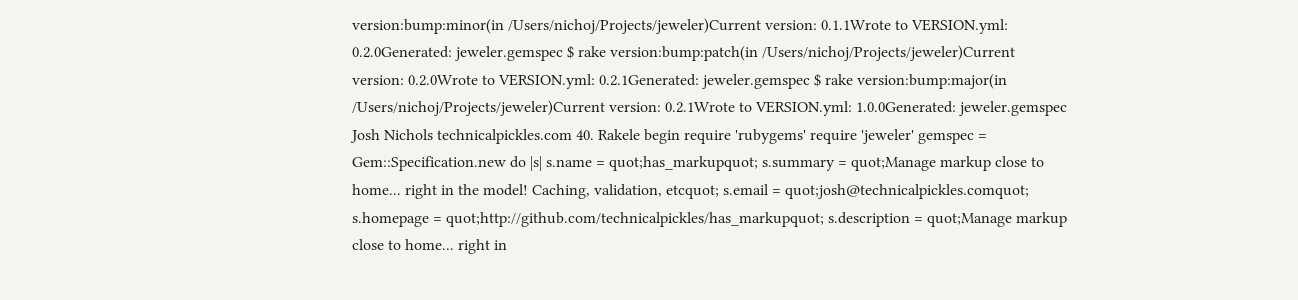version:bump:minor(in /Users/nichoj/Projects/jeweler)Current version: 0.1.1Wrote to VERSION.yml: 0.2.0Generated: jeweler.gemspec $ rake version:bump:patch(in /Users/nichoj/Projects/jeweler)Current version: 0.2.0Wrote to VERSION.yml: 0.2.1Generated: jeweler.gemspec $ rake version:bump:major(in /Users/nichoj/Projects/jeweler)Current version: 0.2.1Wrote to VERSION.yml: 1.0.0Generated: jeweler.gemspec Josh Nichols technicalpickles.com 40. Rakele begin require 'rubygems' require 'jeweler' gemspec = Gem::Specification.new do |s| s.name = quot;has_markupquot; s.summary = quot;Manage markup close to home... right in the model! Caching, validation, etcquot; s.email = quot;josh@technicalpickles.comquot; s.homepage = quot;http://github.com/technicalpickles/has_markupquot; s.description = quot;Manage markup close to home... right in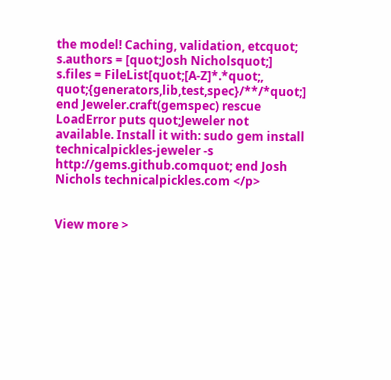the model! Caching, validation, etcquot; s.authors = [quot;Josh Nicholsquot;] s.files = FileList[quot;[A-Z]*.*quot;, quot;{generators,lib,test,spec}/**/*quot;] end Jeweler.craft(gemspec) rescue LoadError puts quot;Jeweler not available. Install it with: sudo gem install technicalpickles-jeweler -s http://gems.github.comquot; end Josh Nichols technicalpickles.com </p>


View more >